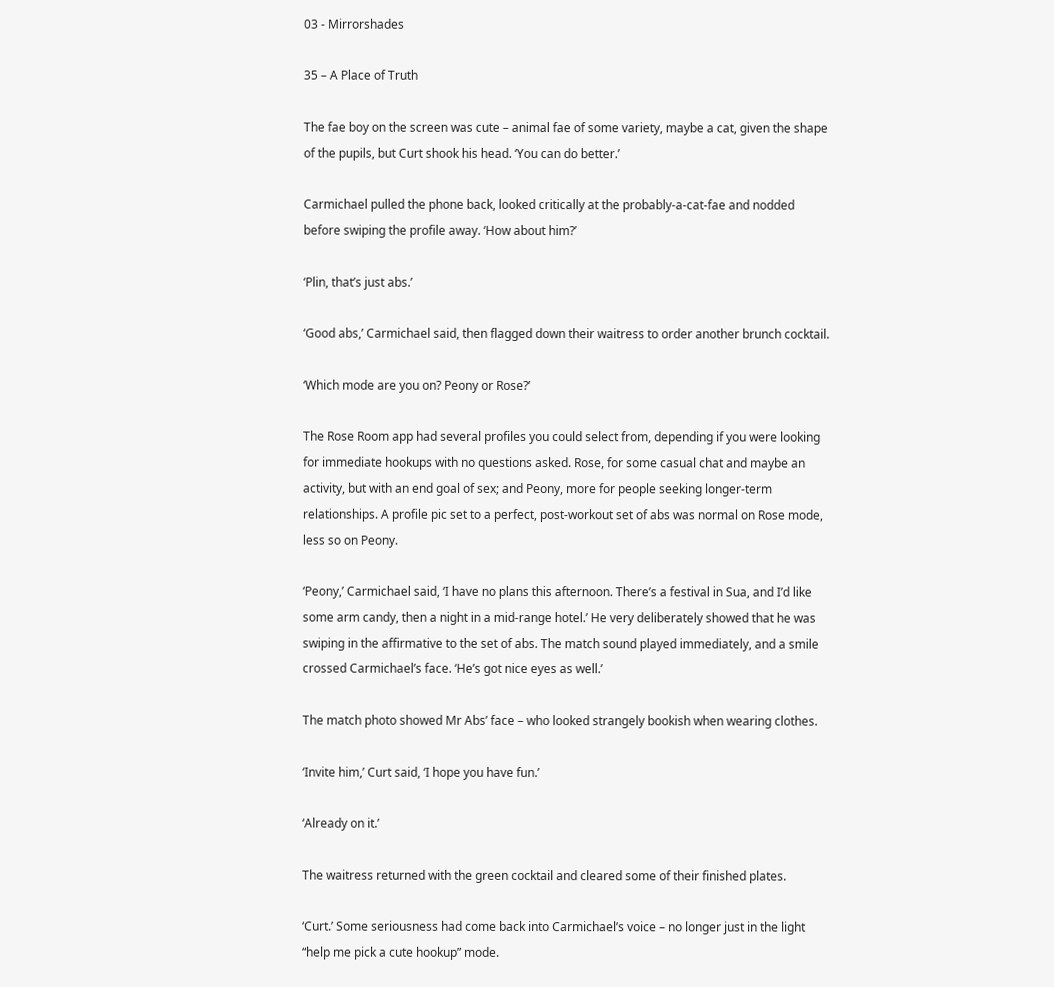03 - Mirrorshades

35 – A Place of Truth

The fae boy on the screen was cute – animal fae of some variety, maybe a cat, given the shape of the pupils, but Curt shook his head. ‘You can do better.’

Carmichael pulled the phone back, looked critically at the probably-a-cat-fae and nodded before swiping the profile away. ‘How about him?’

‘Plin, that’s just abs.’

‘Good abs,’ Carmichael said, then flagged down their waitress to order another brunch cocktail.

‘Which mode are you on? Peony or Rose?’

The Rose Room app had several profiles you could select from, depending if you were looking for immediate hookups with no questions asked. Rose, for some casual chat and maybe an activity, but with an end goal of sex; and Peony, more for people seeking longer-term relationships. A profile pic set to a perfect, post-workout set of abs was normal on Rose mode, less so on Peony.

‘Peony,’ Carmichael said, ‘I have no plans this afternoon. There’s a festival in Sua, and I’d like some arm candy, then a night in a mid-range hotel.’ He very deliberately showed that he was swiping in the affirmative to the set of abs. The match sound played immediately, and a smile crossed Carmichael’s face. ‘He’s got nice eyes as well.’

The match photo showed Mr Abs’ face – who looked strangely bookish when wearing clothes.

‘Invite him,’ Curt said, ‘I hope you have fun.’

‘Already on it.’

The waitress returned with the green cocktail and cleared some of their finished plates.

‘Curt.’ Some seriousness had come back into Carmichael’s voice – no longer just in the light “help me pick a cute hookup” mode.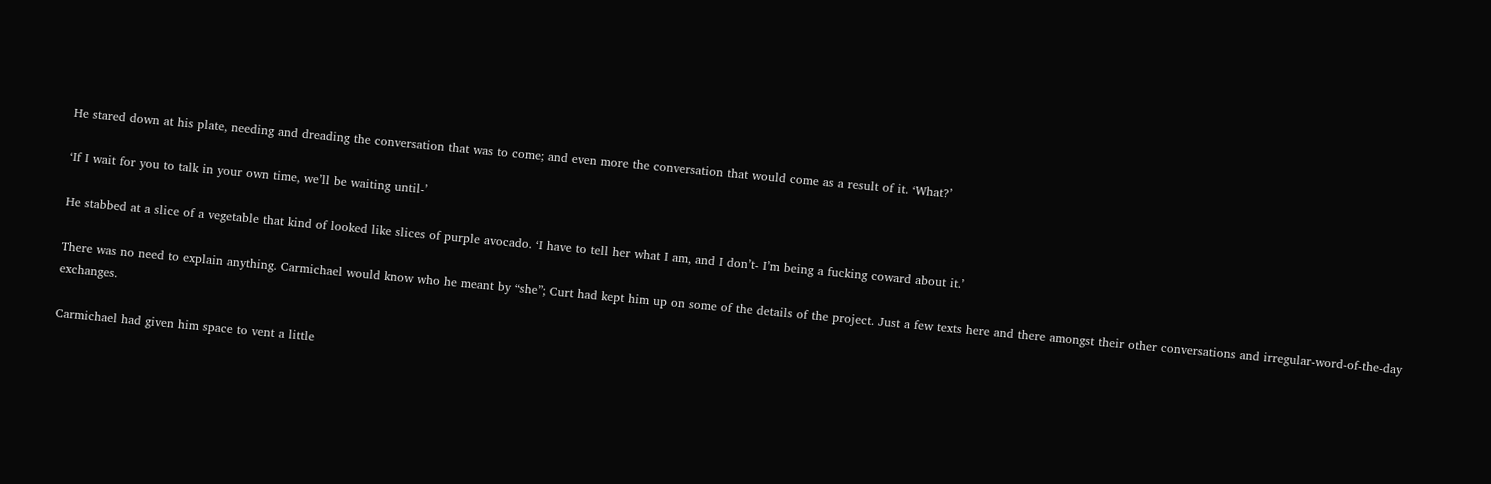He stared down at his plate, needing and dreading the conversation that was to come; and even more the conversation that would come as a result of it. ‘What?’

‘If I wait for you to talk in your own time, we’ll be waiting until-’

He stabbed at a slice of a vegetable that kind of looked like slices of purple avocado. ‘I have to tell her what I am, and I don’t- I’m being a fucking coward about it.’

There was no need to explain anything. Carmichael would know who he meant by “she”; Curt had kept him up on some of the details of the project. Just a few texts here and there amongst their other conversations and irregular-word-of-the-day exchanges.

Carmichael had given him space to vent a little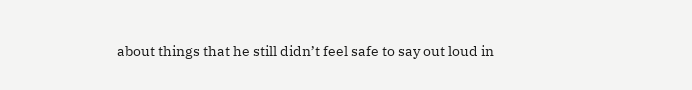about things that he still didn’t feel safe to say out loud in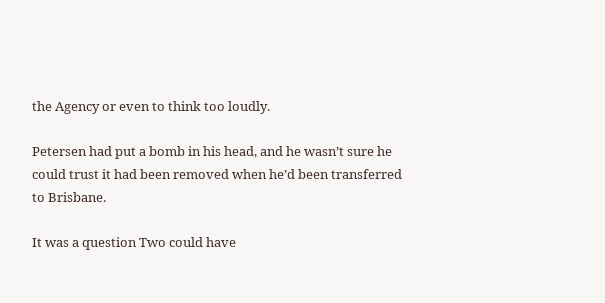the Agency or even to think too loudly.

Petersen had put a bomb in his head, and he wasn’t sure he could trust it had been removed when he’d been transferred to Brisbane.

It was a question Two could have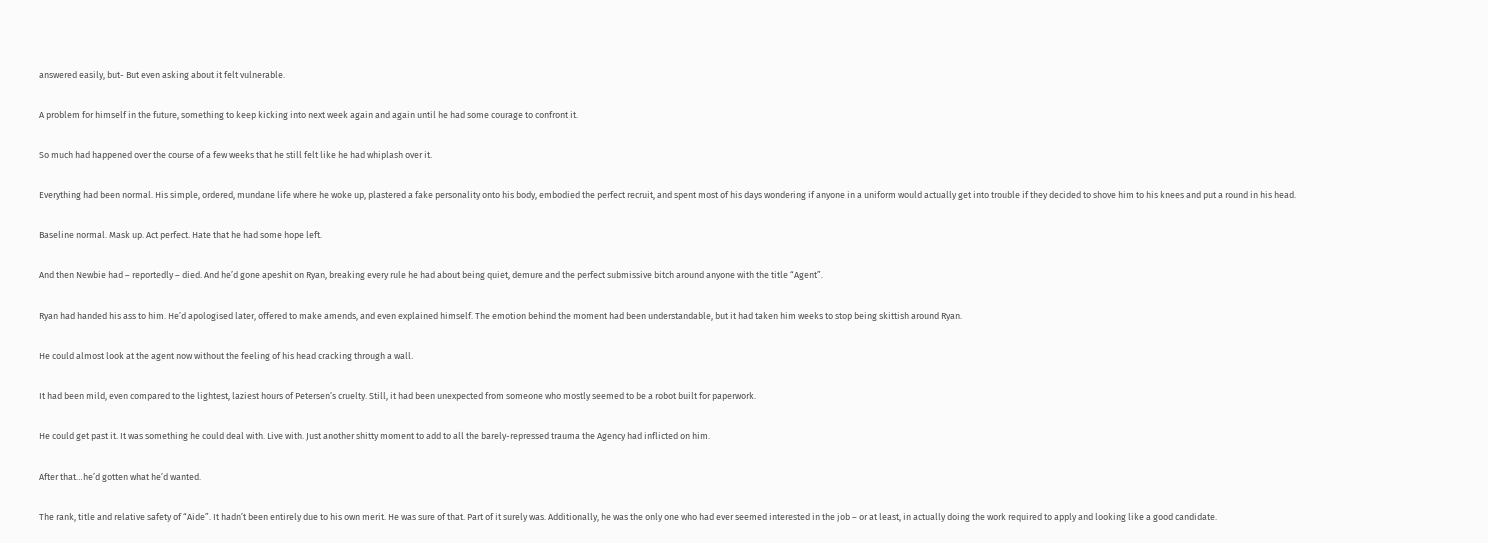answered easily, but- But even asking about it felt vulnerable.

A problem for himself in the future, something to keep kicking into next week again and again until he had some courage to confront it.

So much had happened over the course of a few weeks that he still felt like he had whiplash over it.

Everything had been normal. His simple, ordered, mundane life where he woke up, plastered a fake personality onto his body, embodied the perfect recruit, and spent most of his days wondering if anyone in a uniform would actually get into trouble if they decided to shove him to his knees and put a round in his head.

Baseline normal. Mask up. Act perfect. Hate that he had some hope left.

And then Newbie had – reportedly – died. And he’d gone apeshit on Ryan, breaking every rule he had about being quiet, demure and the perfect submissive bitch around anyone with the title “Agent”.

Ryan had handed his ass to him. He’d apologised later, offered to make amends, and even explained himself. The emotion behind the moment had been understandable, but it had taken him weeks to stop being skittish around Ryan.

He could almost look at the agent now without the feeling of his head cracking through a wall.

It had been mild, even compared to the lightest, laziest hours of Petersen’s cruelty. Still, it had been unexpected from someone who mostly seemed to be a robot built for paperwork.

He could get past it. It was something he could deal with. Live with. Just another shitty moment to add to all the barely-repressed trauma the Agency had inflicted on him.

After that…he’d gotten what he’d wanted.

The rank, title and relative safety of “Aide”. It hadn’t been entirely due to his own merit. He was sure of that. Part of it surely was. Additionally, he was the only one who had ever seemed interested in the job – or at least, in actually doing the work required to apply and looking like a good candidate.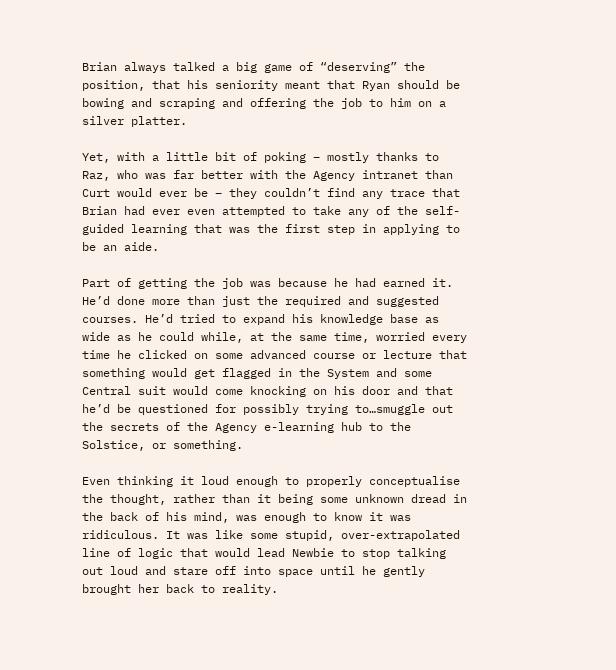Brian always talked a big game of “deserving” the position, that his seniority meant that Ryan should be bowing and scraping and offering the job to him on a silver platter.

Yet, with a little bit of poking – mostly thanks to Raz, who was far better with the Agency intranet than Curt would ever be – they couldn’t find any trace that Brian had ever even attempted to take any of the self-guided learning that was the first step in applying to be an aide.

Part of getting the job was because he had earned it. He’d done more than just the required and suggested courses. He’d tried to expand his knowledge base as wide as he could while, at the same time, worried every time he clicked on some advanced course or lecture that something would get flagged in the System and some Central suit would come knocking on his door and that he’d be questioned for possibly trying to…smuggle out the secrets of the Agency e-learning hub to the Solstice, or something.

Even thinking it loud enough to properly conceptualise the thought, rather than it being some unknown dread in the back of his mind, was enough to know it was ridiculous. It was like some stupid, over-extrapolated line of logic that would lead Newbie to stop talking out loud and stare off into space until he gently brought her back to reality.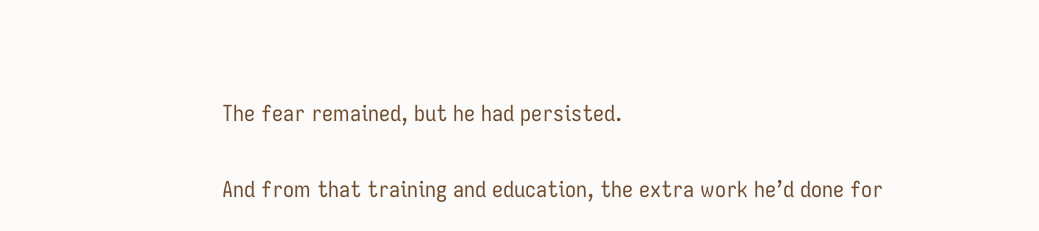The fear remained, but he had persisted.

And from that training and education, the extra work he’d done for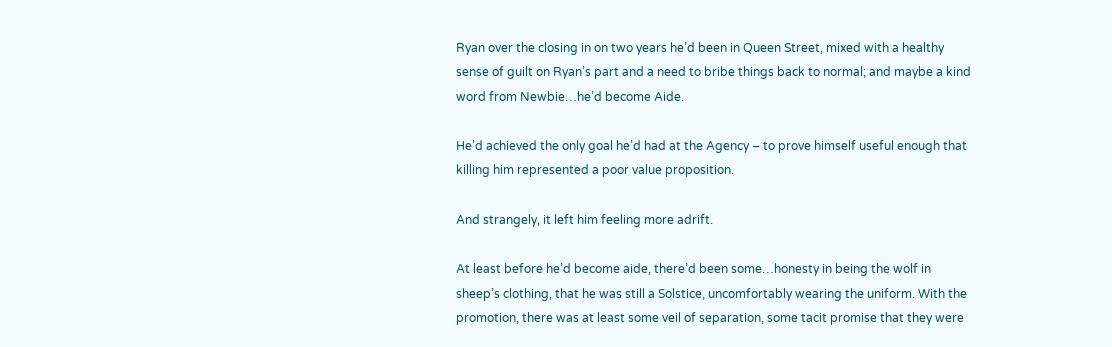Ryan over the closing in on two years he’d been in Queen Street, mixed with a healthy sense of guilt on Ryan’s part and a need to bribe things back to normal; and maybe a kind word from Newbie…he’d become Aide.

He’d achieved the only goal he’d had at the Agency – to prove himself useful enough that killing him represented a poor value proposition.

And strangely, it left him feeling more adrift.

At least before he’d become aide, there’d been some…honesty in being the wolf in sheep’s clothing, that he was still a Solstice, uncomfortably wearing the uniform. With the promotion, there was at least some veil of separation, some tacit promise that they were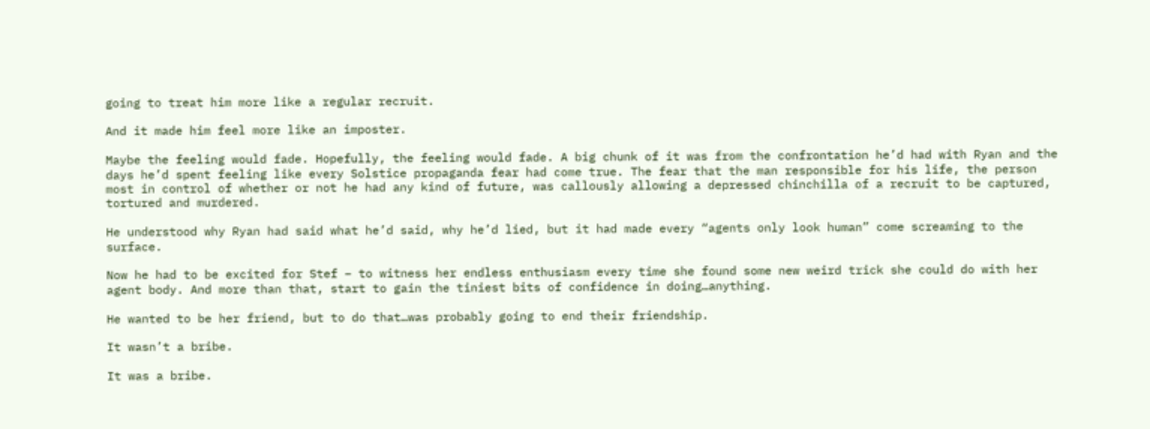going to treat him more like a regular recruit.

And it made him feel more like an imposter.

Maybe the feeling would fade. Hopefully, the feeling would fade. A big chunk of it was from the confrontation he’d had with Ryan and the days he’d spent feeling like every Solstice propaganda fear had come true. The fear that the man responsible for his life, the person most in control of whether or not he had any kind of future, was callously allowing a depressed chinchilla of a recruit to be captured, tortured and murdered.

He understood why Ryan had said what he’d said, why he’d lied, but it had made every “agents only look human” come screaming to the surface.

Now he had to be excited for Stef – to witness her endless enthusiasm every time she found some new weird trick she could do with her agent body. And more than that, start to gain the tiniest bits of confidence in doing…anything.

He wanted to be her friend, but to do that…was probably going to end their friendship.

It wasn’t a bribe.

It was a bribe.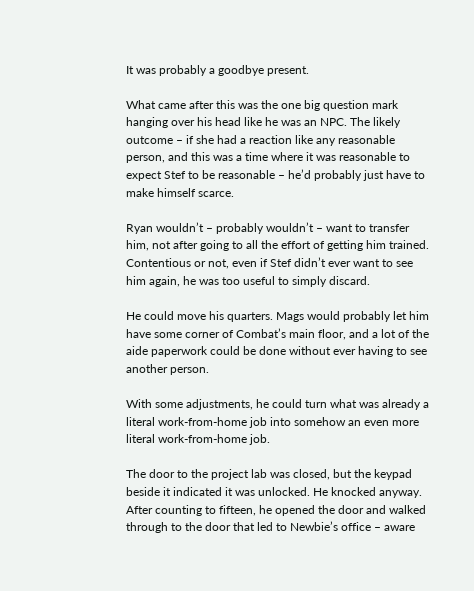It was probably a goodbye present.

What came after this was the one big question mark hanging over his head like he was an NPC. The likely outcome – if she had a reaction like any reasonable person, and this was a time where it was reasonable to expect Stef to be reasonable – he’d probably just have to make himself scarce.

Ryan wouldn’t – probably wouldn’t – want to transfer him, not after going to all the effort of getting him trained. Contentious or not, even if Stef didn’t ever want to see him again, he was too useful to simply discard.

He could move his quarters. Mags would probably let him have some corner of Combat’s main floor, and a lot of the aide paperwork could be done without ever having to see another person.

With some adjustments, he could turn what was already a literal work-from-home job into somehow an even more literal work-from-home job.

The door to the project lab was closed, but the keypad beside it indicated it was unlocked. He knocked anyway. After counting to fifteen, he opened the door and walked through to the door that led to Newbie’s office – aware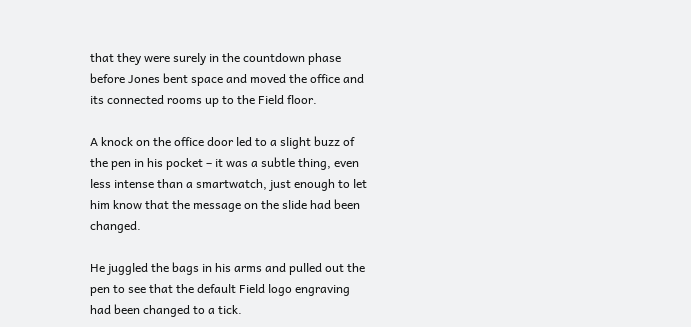that they were surely in the countdown phase before Jones bent space and moved the office and its connected rooms up to the Field floor.

A knock on the office door led to a slight buzz of the pen in his pocket – it was a subtle thing, even less intense than a smartwatch, just enough to let him know that the message on the slide had been changed.

He juggled the bags in his arms and pulled out the pen to see that the default Field logo engraving had been changed to a tick.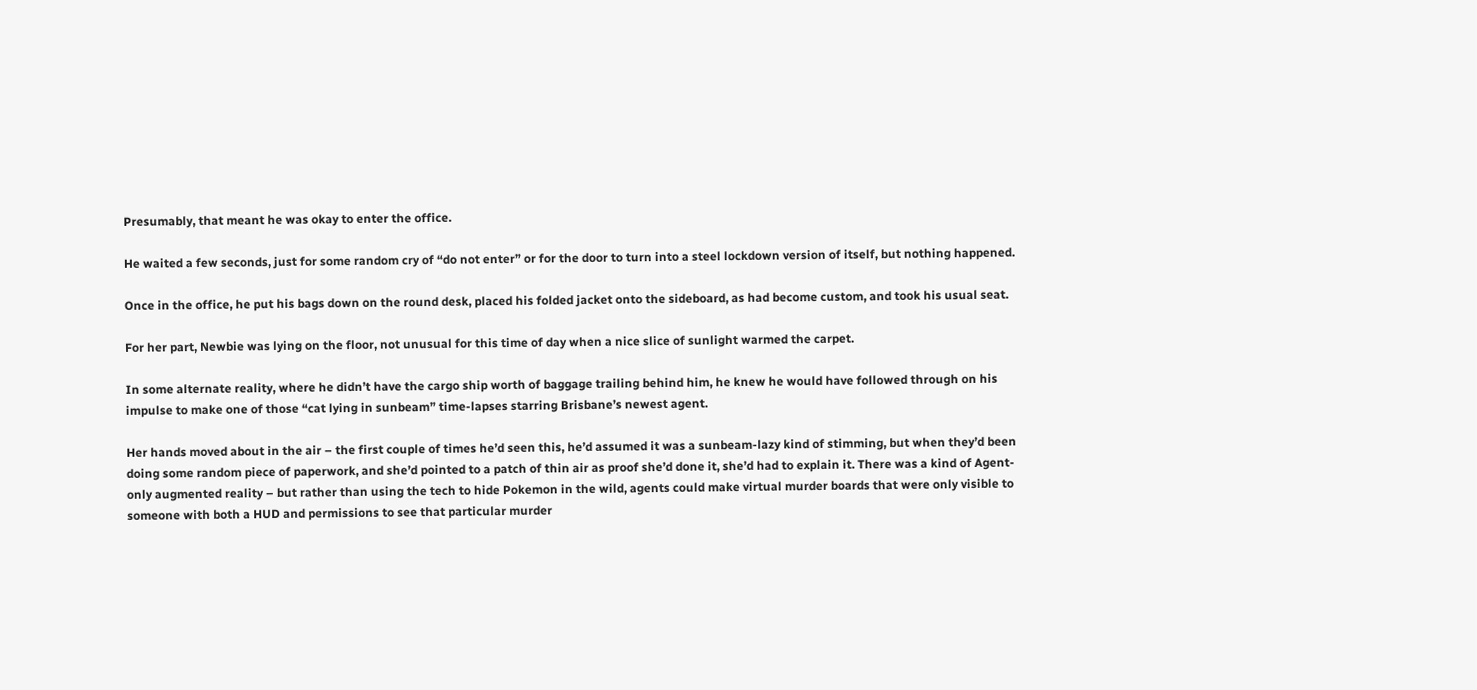Presumably, that meant he was okay to enter the office.

He waited a few seconds, just for some random cry of “do not enter” or for the door to turn into a steel lockdown version of itself, but nothing happened.

Once in the office, he put his bags down on the round desk, placed his folded jacket onto the sideboard, as had become custom, and took his usual seat.

For her part, Newbie was lying on the floor, not unusual for this time of day when a nice slice of sunlight warmed the carpet.

In some alternate reality, where he didn’t have the cargo ship worth of baggage trailing behind him, he knew he would have followed through on his impulse to make one of those “cat lying in sunbeam” time-lapses starring Brisbane’s newest agent.

Her hands moved about in the air – the first couple of times he’d seen this, he’d assumed it was a sunbeam-lazy kind of stimming, but when they’d been doing some random piece of paperwork, and she’d pointed to a patch of thin air as proof she’d done it, she’d had to explain it. There was a kind of Agent-only augmented reality – but rather than using the tech to hide Pokemon in the wild, agents could make virtual murder boards that were only visible to someone with both a HUD and permissions to see that particular murder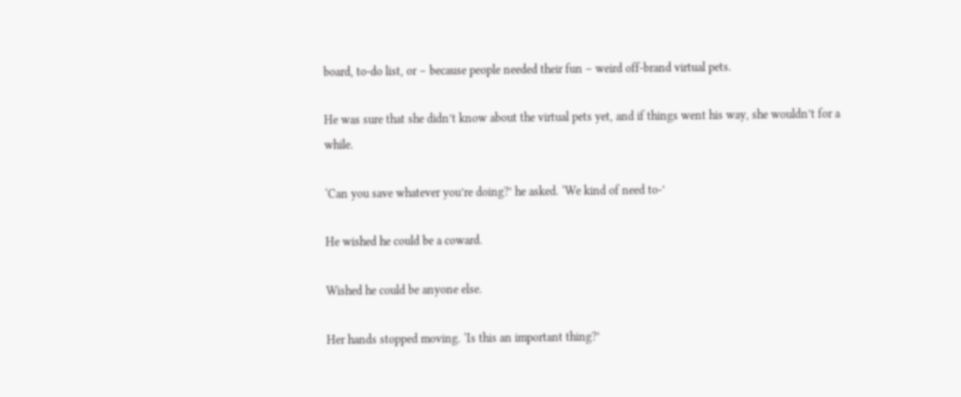board, to-do list, or – because people needed their fun – weird off-brand virtual pets.

He was sure that she didn’t know about the virtual pets yet, and if things went his way, she wouldn’t for a while.

‘Can you save whatever you’re doing?’ he asked. ‘We kind of need to-’

He wished he could be a coward.

Wished he could be anyone else.

Her hands stopped moving. ‘Is this an important thing?’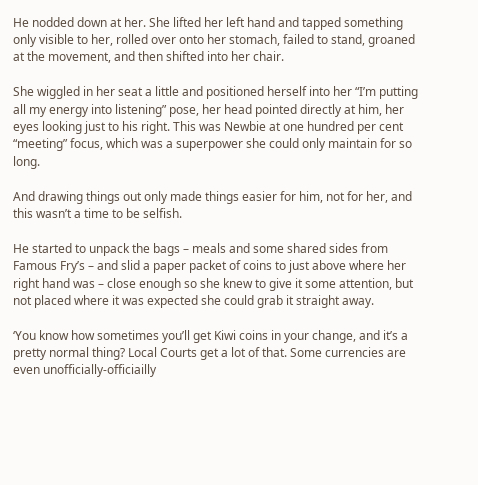He nodded down at her. She lifted her left hand and tapped something only visible to her, rolled over onto her stomach, failed to stand, groaned at the movement, and then shifted into her chair.

She wiggled in her seat a little and positioned herself into her “I’m putting all my energy into listening” pose, her head pointed directly at him, her eyes looking just to his right. This was Newbie at one hundred per cent “meeting” focus, which was a superpower she could only maintain for so long.

And drawing things out only made things easier for him, not for her, and this wasn’t a time to be selfish.

He started to unpack the bags – meals and some shared sides from Famous Fry’s – and slid a paper packet of coins to just above where her right hand was – close enough so she knew to give it some attention, but not placed where it was expected she could grab it straight away.

‘You know how sometimes you’ll get Kiwi coins in your change, and it’s a pretty normal thing? Local Courts get a lot of that. Some currencies are even unofficially-officiailly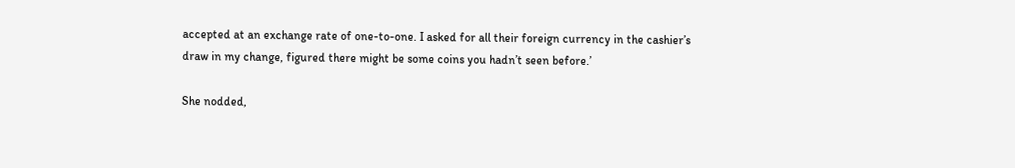accepted at an exchange rate of one-to-one. I asked for all their foreign currency in the cashier’s draw in my change, figured there might be some coins you hadn’t seen before.’

She nodded,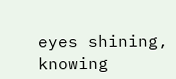eyes shining, knowing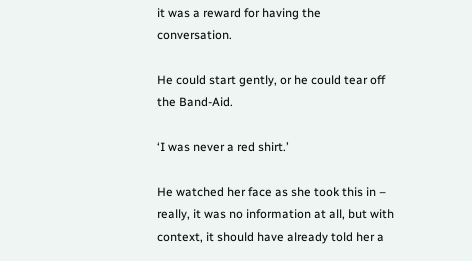it was a reward for having the conversation.

He could start gently, or he could tear off the Band-Aid.

‘I was never a red shirt.’

He watched her face as she took this in – really, it was no information at all, but with context, it should have already told her a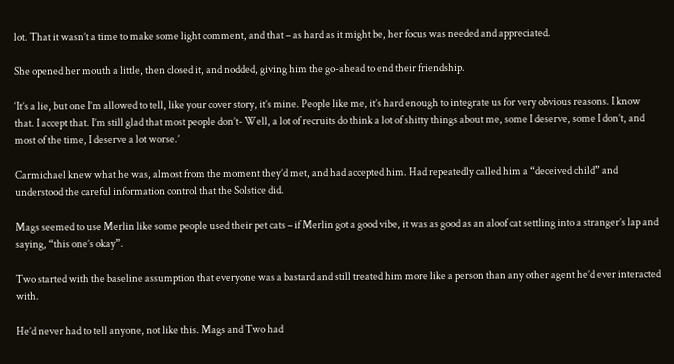lot. That it wasn’t a time to make some light comment, and that – as hard as it might be, her focus was needed and appreciated.

She opened her mouth a little, then closed it, and nodded, giving him the go-ahead to end their friendship.

‘It’s a lie, but one I’m allowed to tell, like your cover story, it’s mine. People like me, it’s hard enough to integrate us for very obvious reasons. I know that. I accept that. I’m still glad that most people don’t- Well, a lot of recruits do think a lot of shitty things about me, some I deserve, some I don’t, and most of the time, I deserve a lot worse.’

Carmichael knew what he was, almost from the moment they’d met, and had accepted him. Had repeatedly called him a “deceived child” and understood the careful information control that the Solstice did.

Mags seemed to use Merlin like some people used their pet cats – if Merlin got a good vibe, it was as good as an aloof cat settling into a stranger’s lap and saying, “this one’s okay”.

Two started with the baseline assumption that everyone was a bastard and still treated him more like a person than any other agent he’d ever interacted with.

He’d never had to tell anyone, not like this. Mags and Two had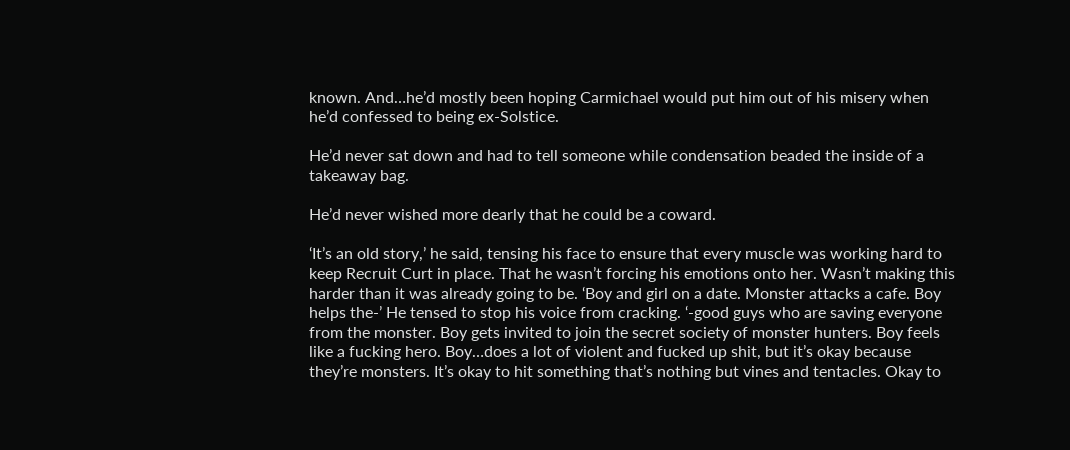known. And…he’d mostly been hoping Carmichael would put him out of his misery when he’d confessed to being ex-Solstice.

He’d never sat down and had to tell someone while condensation beaded the inside of a takeaway bag.

He’d never wished more dearly that he could be a coward.

‘It’s an old story,’ he said, tensing his face to ensure that every muscle was working hard to keep Recruit Curt in place. That he wasn’t forcing his emotions onto her. Wasn’t making this harder than it was already going to be. ‘Boy and girl on a date. Monster attacks a cafe. Boy helps the-’ He tensed to stop his voice from cracking. ‘-good guys who are saving everyone from the monster. Boy gets invited to join the secret society of monster hunters. Boy feels like a fucking hero. Boy…does a lot of violent and fucked up shit, but it’s okay because they’re monsters. It’s okay to hit something that’s nothing but vines and tentacles. Okay to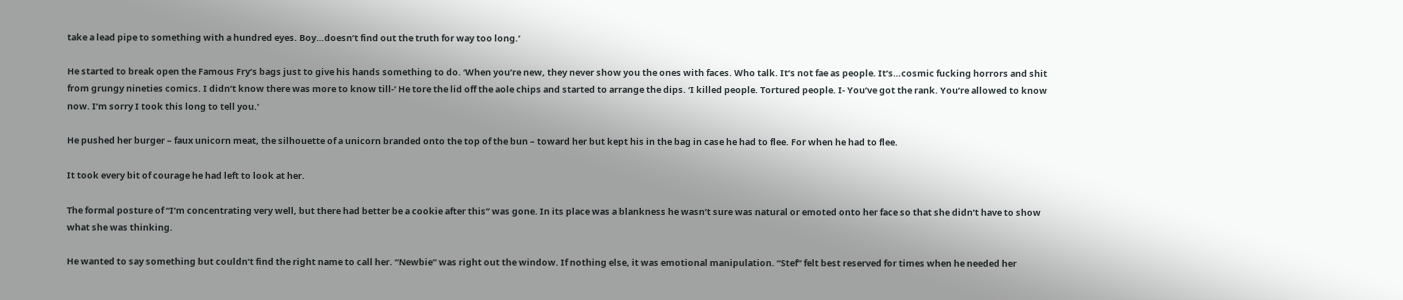take a lead pipe to something with a hundred eyes. Boy…doesn’t find out the truth for way too long.’

He started to break open the Famous Fry’s bags just to give his hands something to do. ‘When you’re new, they never show you the ones with faces. Who talk. It’s not fae as people. It’s…cosmic fucking horrors and shit from grungy nineties comics. I didn’t know there was more to know till-’ He tore the lid off the aole chips and started to arrange the dips. ‘I killed people. Tortured people. I- You’ve got the rank. You’re allowed to know now. I’m sorry I took this long to tell you.’

He pushed her burger – faux unicorn meat, the silhouette of a unicorn branded onto the top of the bun – toward her but kept his in the bag in case he had to flee. For when he had to flee.

It took every bit of courage he had left to look at her.

The formal posture of “I’m concentrating very well, but there had better be a cookie after this” was gone. In its place was a blankness he wasn’t sure was natural or emoted onto her face so that she didn’t have to show what she was thinking.

He wanted to say something but couldn’t find the right name to call her. “Newbie” was right out the window. If nothing else, it was emotional manipulation. “Stef” felt best reserved for times when he needed her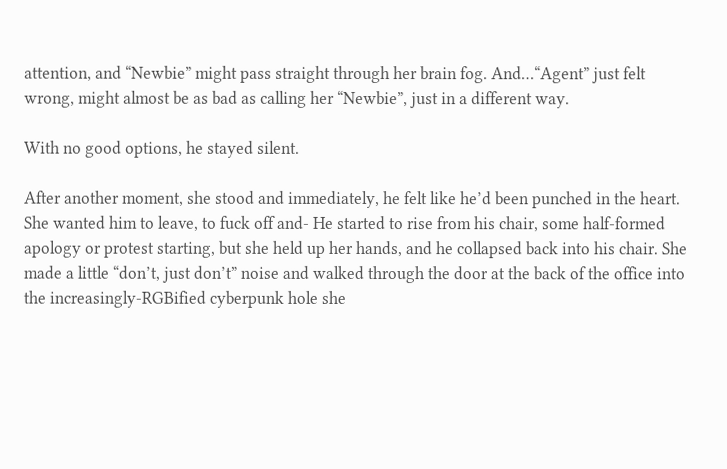attention, and “Newbie” might pass straight through her brain fog. And…“Agent” just felt wrong, might almost be as bad as calling her “Newbie”, just in a different way.

With no good options, he stayed silent.

After another moment, she stood and immediately, he felt like he’d been punched in the heart. She wanted him to leave, to fuck off and- He started to rise from his chair, some half-formed apology or protest starting, but she held up her hands, and he collapsed back into his chair. She made a little “don’t, just don’t” noise and walked through the door at the back of the office into the increasingly-RGBified cyberpunk hole she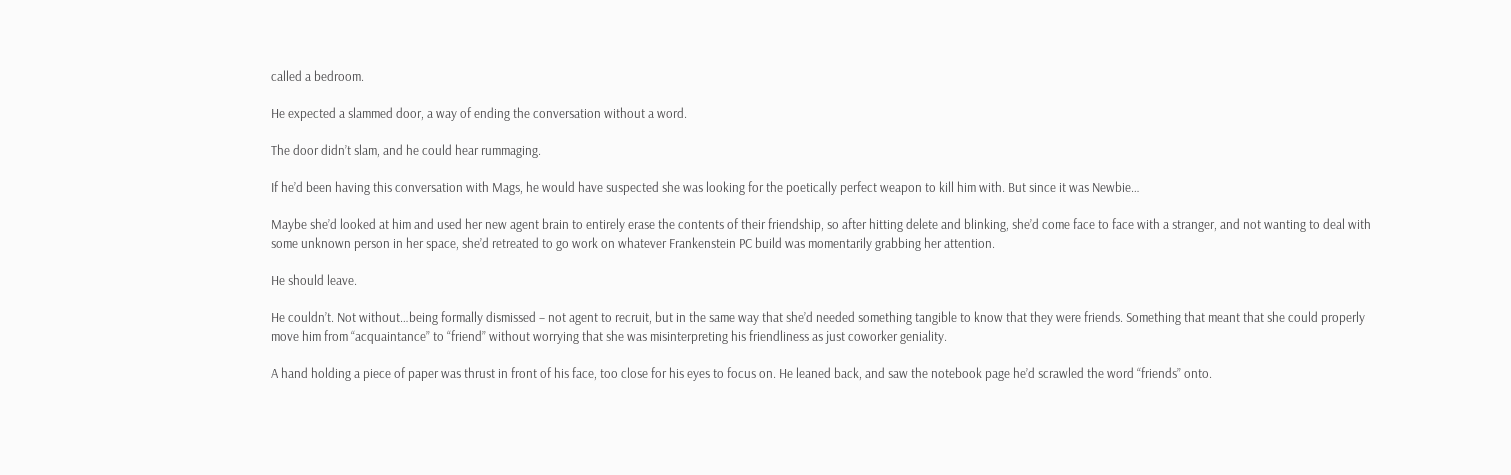called a bedroom.

He expected a slammed door, a way of ending the conversation without a word.

The door didn’t slam, and he could hear rummaging.

If he’d been having this conversation with Mags, he would have suspected she was looking for the poetically perfect weapon to kill him with. But since it was Newbie…

Maybe she’d looked at him and used her new agent brain to entirely erase the contents of their friendship, so after hitting delete and blinking, she’d come face to face with a stranger, and not wanting to deal with some unknown person in her space, she’d retreated to go work on whatever Frankenstein PC build was momentarily grabbing her attention.

He should leave.

He couldn’t. Not without…being formally dismissed – not agent to recruit, but in the same way that she’d needed something tangible to know that they were friends. Something that meant that she could properly move him from “acquaintance” to “friend” without worrying that she was misinterpreting his friendliness as just coworker geniality.

A hand holding a piece of paper was thrust in front of his face, too close for his eyes to focus on. He leaned back, and saw the notebook page he’d scrawled the word “friends” onto.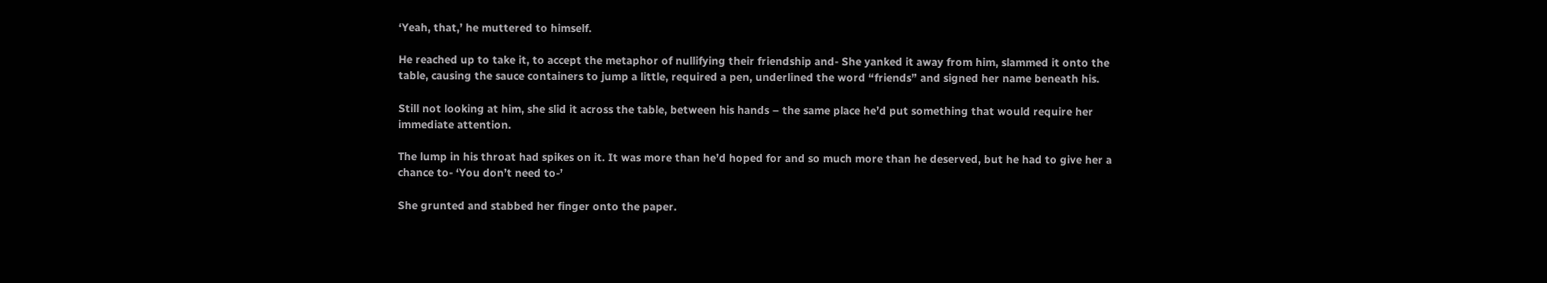‘Yeah, that,’ he muttered to himself.

He reached up to take it, to accept the metaphor of nullifying their friendship and- She yanked it away from him, slammed it onto the table, causing the sauce containers to jump a little, required a pen, underlined the word “friends” and signed her name beneath his.

Still not looking at him, she slid it across the table, between his hands – the same place he’d put something that would require her immediate attention.

The lump in his throat had spikes on it. It was more than he’d hoped for and so much more than he deserved, but he had to give her a chance to- ‘You don’t need to-’

She grunted and stabbed her finger onto the paper.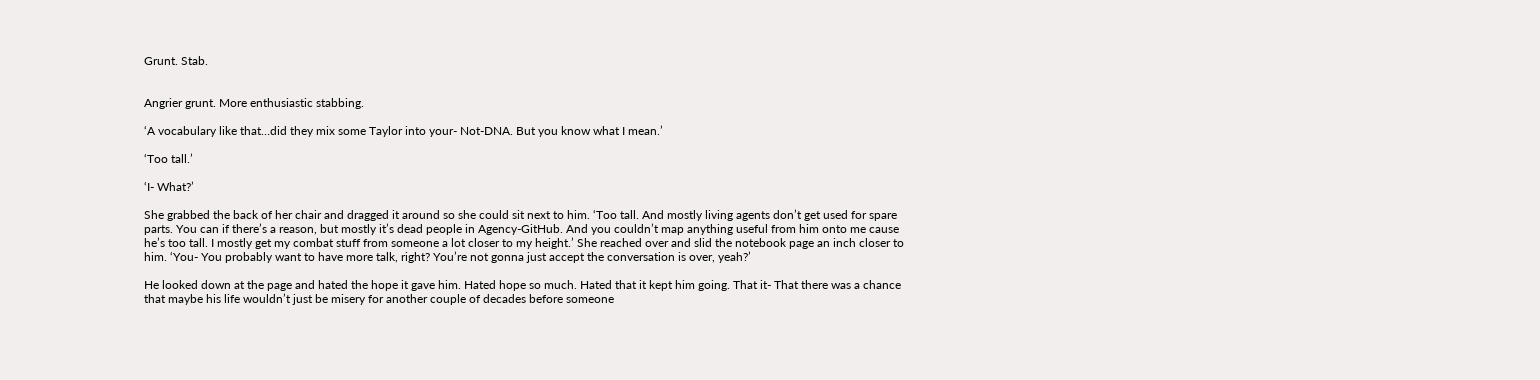Grunt. Stab.


Angrier grunt. More enthusiastic stabbing.

‘A vocabulary like that…did they mix some Taylor into your- Not-DNA. But you know what I mean.’

‘Too tall.’

‘I- What?’

She grabbed the back of her chair and dragged it around so she could sit next to him. ‘Too tall. And mostly living agents don’t get used for spare parts. You can if there’s a reason, but mostly it’s dead people in Agency-GitHub. And you couldn’t map anything useful from him onto me cause he’s too tall. I mostly get my combat stuff from someone a lot closer to my height.’ She reached over and slid the notebook page an inch closer to him. ‘You- You probably want to have more talk, right? You’re not gonna just accept the conversation is over, yeah?’

He looked down at the page and hated the hope it gave him. Hated hope so much. Hated that it kept him going. That it- That there was a chance that maybe his life wouldn’t just be misery for another couple of decades before someone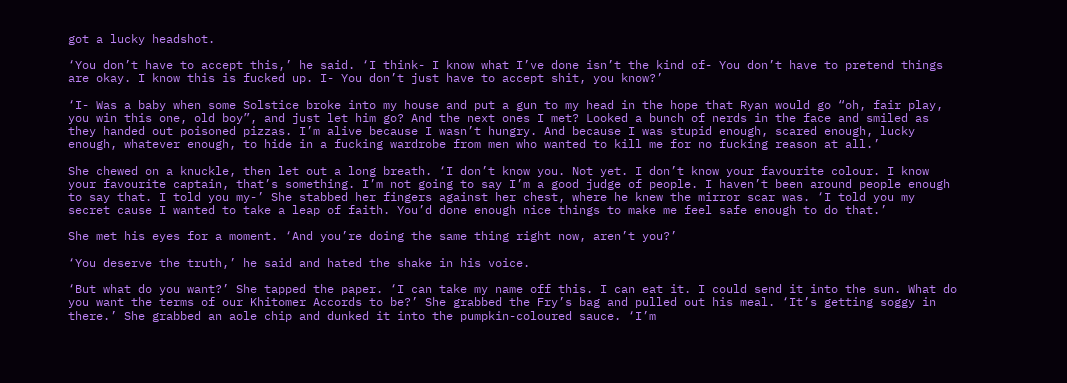got a lucky headshot.

‘You don’t have to accept this,’ he said. ‘I think- I know what I’ve done isn’t the kind of- You don’t have to pretend things are okay. I know this is fucked up. I- You don’t just have to accept shit, you know?’

‘I- Was a baby when some Solstice broke into my house and put a gun to my head in the hope that Ryan would go “oh, fair play, you win this one, old boy”, and just let him go? And the next ones I met? Looked a bunch of nerds in the face and smiled as they handed out poisoned pizzas. I’m alive because I wasn’t hungry. And because I was stupid enough, scared enough, lucky enough, whatever enough, to hide in a fucking wardrobe from men who wanted to kill me for no fucking reason at all.’

She chewed on a knuckle, then let out a long breath. ‘I don’t know you. Not yet. I don’t know your favourite colour. I know your favourite captain, that’s something. I’m not going to say I’m a good judge of people. I haven’t been around people enough to say that. I told you my-’ She stabbed her fingers against her chest, where he knew the mirror scar was. ‘I told you my secret cause I wanted to take a leap of faith. You’d done enough nice things to make me feel safe enough to do that.’

She met his eyes for a moment. ‘And you’re doing the same thing right now, aren’t you?’

‘You deserve the truth,’ he said and hated the shake in his voice.

‘But what do you want?’ She tapped the paper. ‘I can take my name off this. I can eat it. I could send it into the sun. What do you want the terms of our Khitomer Accords to be?’ She grabbed the Fry’s bag and pulled out his meal. ‘It’s getting soggy in there.’ She grabbed an aole chip and dunked it into the pumpkin-coloured sauce. ‘I’m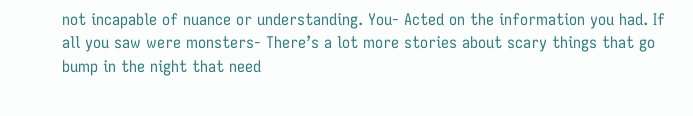not incapable of nuance or understanding. You- Acted on the information you had. If all you saw were monsters- There’s a lot more stories about scary things that go bump in the night that need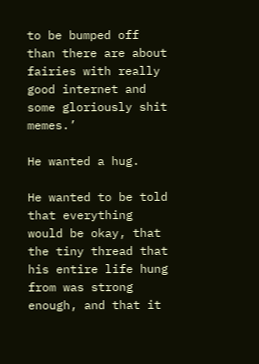to be bumped off than there are about fairies with really good internet and some gloriously shit memes.’

He wanted a hug.

He wanted to be told that everything would be okay, that the tiny thread that his entire life hung from was strong enough, and that it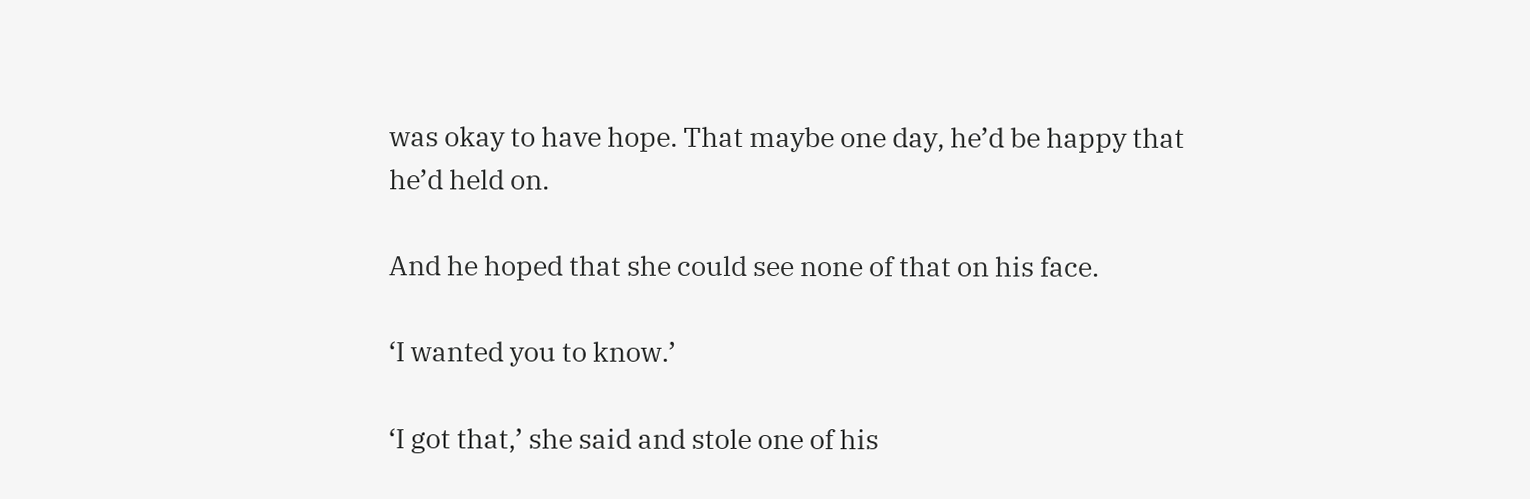was okay to have hope. That maybe one day, he’d be happy that he’d held on.

And he hoped that she could see none of that on his face.

‘I wanted you to know.’

‘I got that,’ she said and stole one of his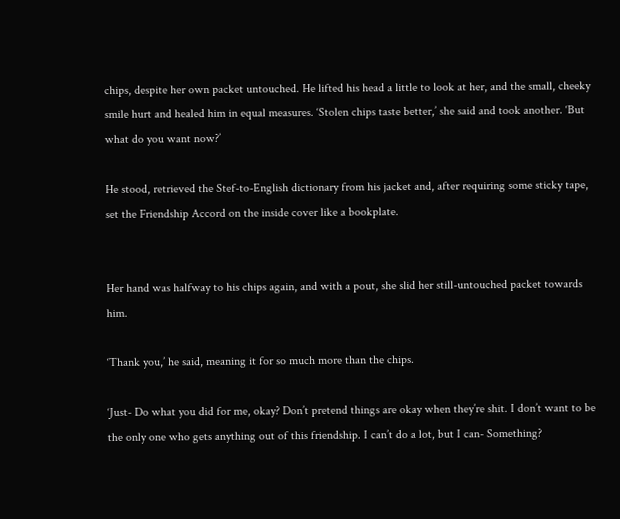chips, despite her own packet untouched. He lifted his head a little to look at her, and the small, cheeky smile hurt and healed him in equal measures. ‘Stolen chips taste better,’ she said and took another. ‘But what do you want now?’

He stood, retrieved the Stef-to-English dictionary from his jacket and, after requiring some sticky tape, set the Friendship Accord on the inside cover like a bookplate.


Her hand was halfway to his chips again, and with a pout, she slid her still-untouched packet towards him.

‘Thank you,’ he said, meaning it for so much more than the chips.

‘Just- Do what you did for me, okay? Don’t pretend things are okay when they’re shit. I don’t want to be the only one who gets anything out of this friendship. I can’t do a lot, but I can- Something?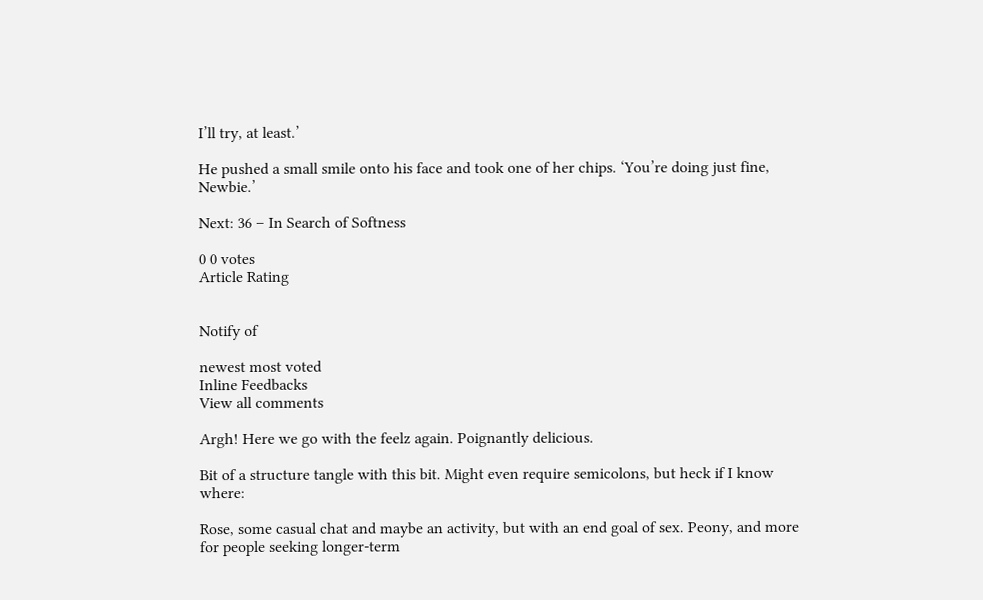I’ll try, at least.’

He pushed a small smile onto his face and took one of her chips. ‘You’re doing just fine, Newbie.’

Next: 36 – In Search of Softness

0 0 votes
Article Rating


Notify of

newest most voted
Inline Feedbacks
View all comments

Argh! Here we go with the feelz again. Poignantly delicious.

Bit of a structure tangle with this bit. Might even require semicolons, but heck if I know where:

Rose, some casual chat and maybe an activity, but with an end goal of sex. Peony, and more for people seeking longer-term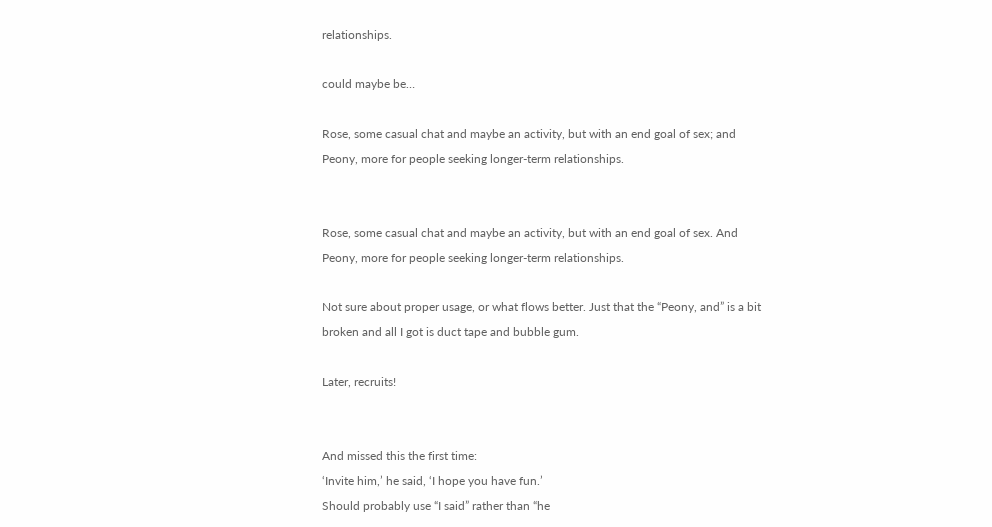relationships.

could maybe be…

Rose, some casual chat and maybe an activity, but with an end goal of sex; and Peony, more for people seeking longer-term relationships.


Rose, some casual chat and maybe an activity, but with an end goal of sex. And Peony, more for people seeking longer-term relationships.

Not sure about proper usage, or what flows better. Just that the “Peony, and” is a bit broken and all I got is duct tape and bubble gum.

Later, recruits!


And missed this the first time:
‘Invite him,’ he said, ‘I hope you have fun.’
Should probably use “I said” rather than “he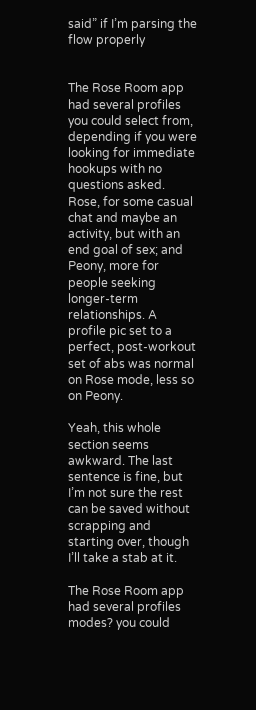said” if I’m parsing the flow properly


The Rose Room app had several profiles you could select from, depending if you were looking for immediate hookups with no questions asked. Rose, for some casual chat and maybe an activity, but with an end goal of sex; and Peony, more for people seeking longer-term relationships. A profile pic set to a perfect, post-workout set of abs was normal on Rose mode, less so on Peony.

Yeah, this whole section seems awkward. The last sentence is fine, but I’m not sure the rest can be saved without scrapping and starting over, though I’ll take a stab at it.

The Rose Room app had several profiles modes? you could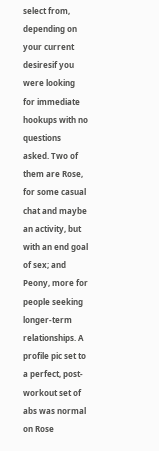select from, depending on your current desiresif you were looking for immediate hookups with no questions asked. Two of them are Rose, for some casual chat and maybe an activity, but with an end goal of sex; and Peony, more for people seeking longer-term relationships. A profile pic set to a perfect, post-workout set of abs was normal on Rose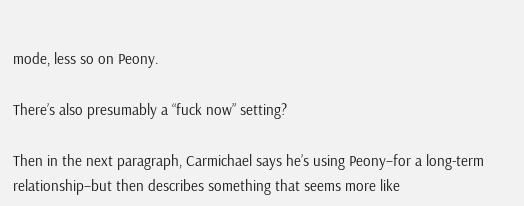mode, less so on Peony.

There’s also presumably a “fuck now” setting?

Then in the next paragraph, Carmichael says he’s using Peony–for a long-term relationship–but then describes something that seems more like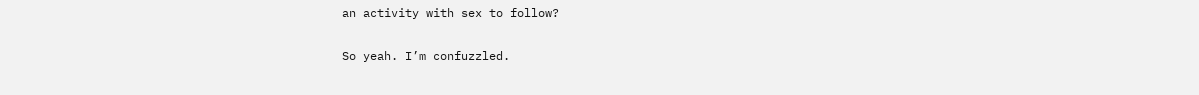an activity with sex to follow?

So yeah. I’m confuzzled.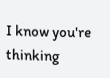I know you're thinking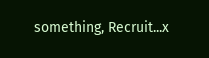something, Recruit...x